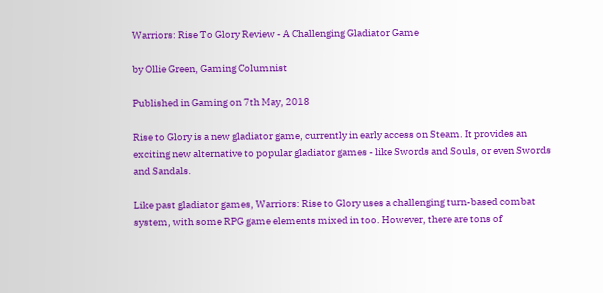Warriors: Rise To Glory Review - A Challenging Gladiator Game

by Ollie Green, Gaming Columnist

Published in Gaming on 7th May, 2018

Rise to Glory is a new gladiator game, currently in early access on Steam. It provides an exciting new alternative to popular gladiator games - like Swords and Souls, or even Swords and Sandals.

Like past gladiator games, Warriors: Rise to Glory uses a challenging turn-based combat system, with some RPG game elements mixed in too. However, there are tons of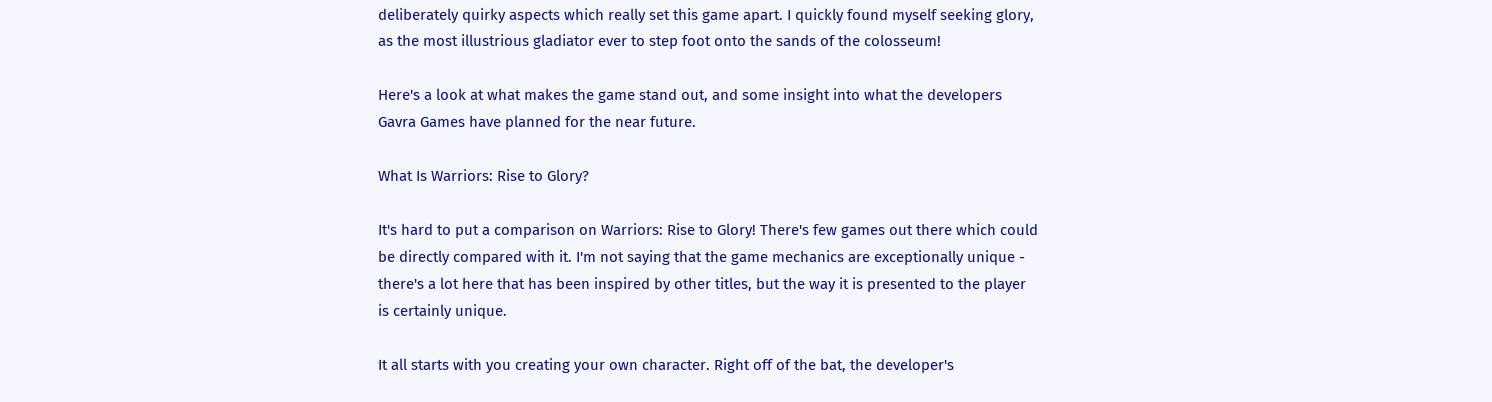deliberately quirky aspects which really set this game apart. I quickly found myself seeking glory, as the most illustrious gladiator ever to step foot onto the sands of the colosseum!

Here's a look at what makes the game stand out, and some insight into what the developers Gavra Games have planned for the near future.

What Is Warriors: Rise to Glory?

It's hard to put a comparison on Warriors: Rise to Glory! There's few games out there which could be directly compared with it. I'm not saying that the game mechanics are exceptionally unique - there's a lot here that has been inspired by other titles, but the way it is presented to the player is certainly unique.

It all starts with you creating your own character. Right off of the bat, the developer's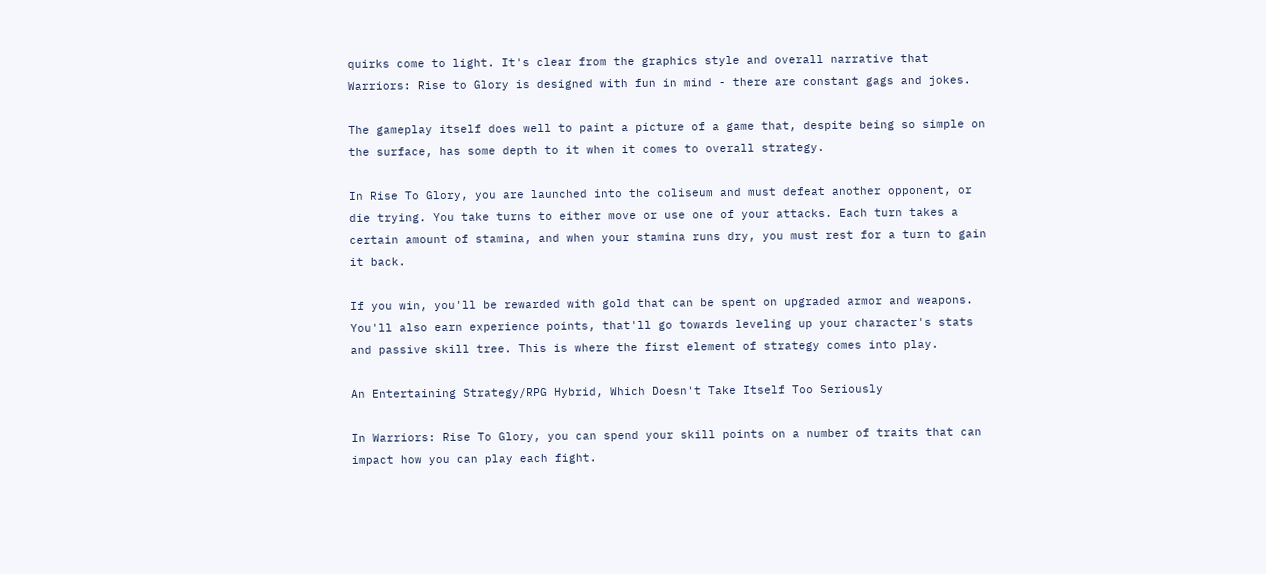quirks come to light. It's clear from the graphics style and overall narrative that Warriors: Rise to Glory is designed with fun in mind - there are constant gags and jokes.

The gameplay itself does well to paint a picture of a game that, despite being so simple on the surface, has some depth to it when it comes to overall strategy.

In Rise To Glory, you are launched into the coliseum and must defeat another opponent, or die trying. You take turns to either move or use one of your attacks. Each turn takes a certain amount of stamina, and when your stamina runs dry, you must rest for a turn to gain it back.

If you win, you'll be rewarded with gold that can be spent on upgraded armor and weapons. You'll also earn experience points, that'll go towards leveling up your character's stats and passive skill tree. This is where the first element of strategy comes into play.

An Entertaining Strategy/RPG Hybrid, Which Doesn't Take Itself Too Seriously

In Warriors: Rise To Glory, you can spend your skill points on a number of traits that can impact how you can play each fight.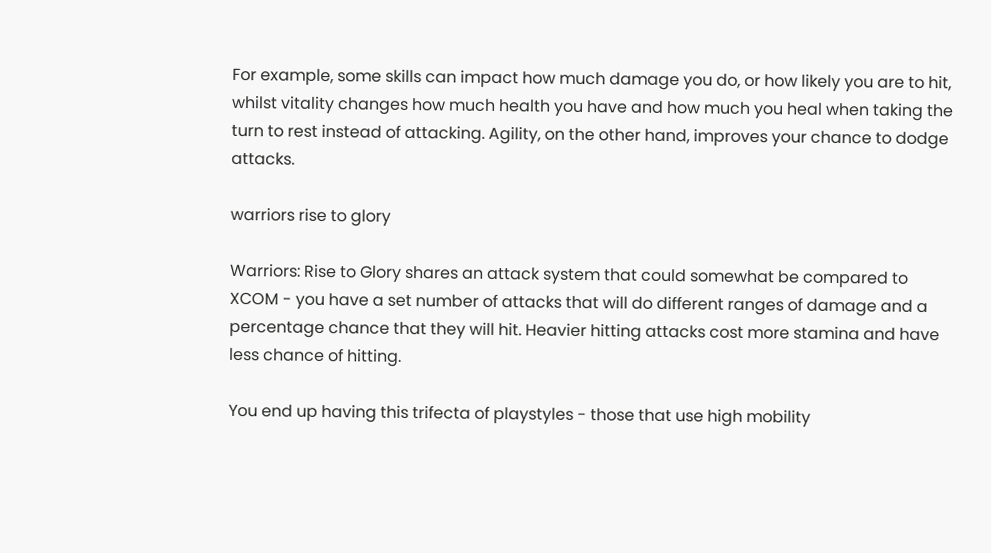For example, some skills can impact how much damage you do, or how likely you are to hit, whilst vitality changes how much health you have and how much you heal when taking the turn to rest instead of attacking. Agility, on the other hand, improves your chance to dodge attacks.

warriors rise to glory

Warriors: Rise to Glory shares an attack system that could somewhat be compared to XCOM - you have a set number of attacks that will do different ranges of damage and a percentage chance that they will hit. Heavier hitting attacks cost more stamina and have less chance of hitting.

You end up having this trifecta of playstyles - those that use high mobility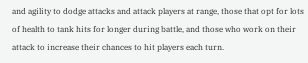and agility to dodge attacks and attack players at range, those that opt for lots of health to tank hits for longer during battle, and those who work on their attack to increase their chances to hit players each turn.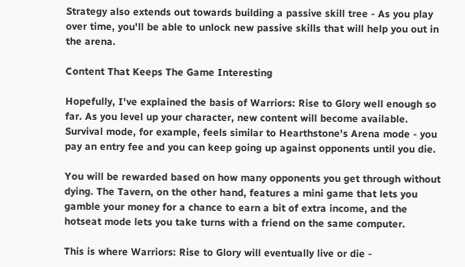Strategy also extends out towards building a passive skill tree - As you play over time, you'll be able to unlock new passive skills that will help you out in the arena.

Content That Keeps The Game Interesting

Hopefully, I've explained the basis of Warriors: Rise to Glory well enough so far. As you level up your character, new content will become available. Survival mode, for example, feels similar to Hearthstone's Arena mode - you pay an entry fee and you can keep going up against opponents until you die.

You will be rewarded based on how many opponents you get through without dying. The Tavern, on the other hand, features a mini game that lets you gamble your money for a chance to earn a bit of extra income, and the hotseat mode lets you take turns with a friend on the same computer.

This is where Warriors: Rise to Glory will eventually live or die -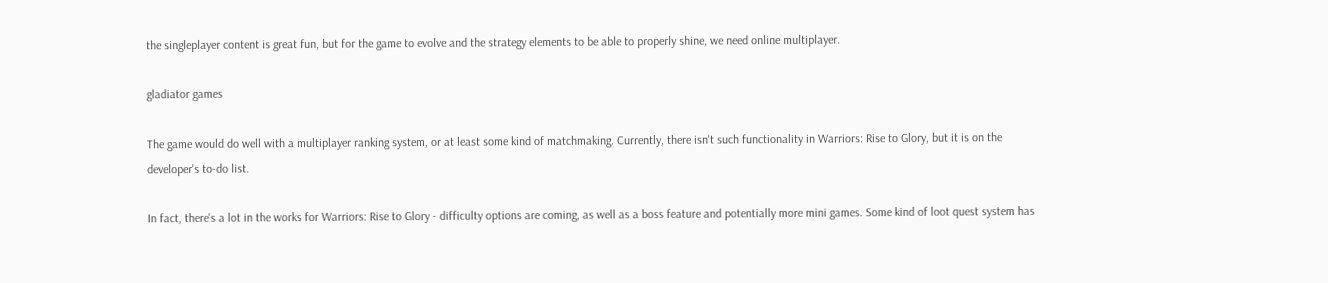the singleplayer content is great fun, but for the game to evolve and the strategy elements to be able to properly shine, we need online multiplayer.

gladiator games

The game would do well with a multiplayer ranking system, or at least some kind of matchmaking. Currently, there isn't such functionality in Warriors: Rise to Glory, but it is on the developer's to-do list.

In fact, there's a lot in the works for Warriors: Rise to Glory - difficulty options are coming, as well as a boss feature and potentially more mini games. Some kind of loot quest system has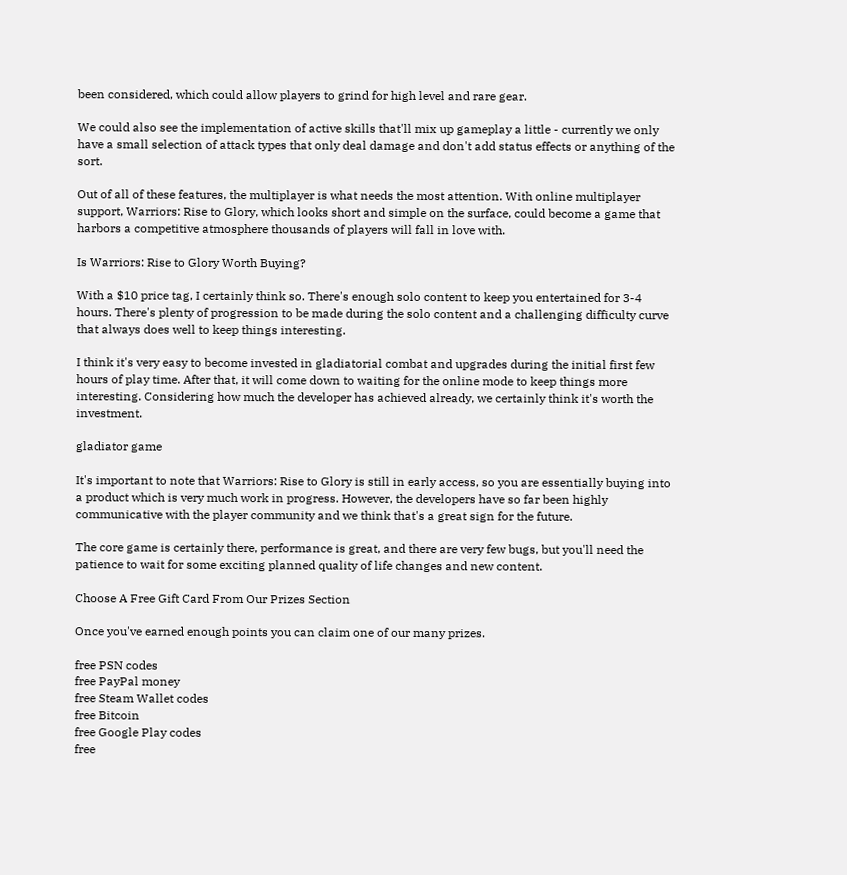been considered, which could allow players to grind for high level and rare gear.

We could also see the implementation of active skills that'll mix up gameplay a little - currently we only have a small selection of attack types that only deal damage and don't add status effects or anything of the sort.

Out of all of these features, the multiplayer is what needs the most attention. With online multiplayer support, Warriors: Rise to Glory, which looks short and simple on the surface, could become a game that harbors a competitive atmosphere thousands of players will fall in love with.

Is Warriors: Rise to Glory Worth Buying?

With a $10 price tag, I certainly think so. There's enough solo content to keep you entertained for 3-4 hours. There's plenty of progression to be made during the solo content and a challenging difficulty curve that always does well to keep things interesting.

I think it's very easy to become invested in gladiatorial combat and upgrades during the initial first few hours of play time. After that, it will come down to waiting for the online mode to keep things more interesting. Considering how much the developer has achieved already, we certainly think it's worth the investment.

gladiator game

It's important to note that Warriors: Rise to Glory is still in early access, so you are essentially buying into a product which is very much work in progress. However, the developers have so far been highly communicative with the player community and we think that's a great sign for the future.

The core game is certainly there, performance is great, and there are very few bugs, but you'll need the patience to wait for some exciting planned quality of life changes and new content.

Choose A Free Gift Card From Our Prizes Section

Once you've earned enough points you can claim one of our many prizes.

free PSN codes
free PayPal money
free Steam Wallet codes
free Bitcoin
free Google Play codes
free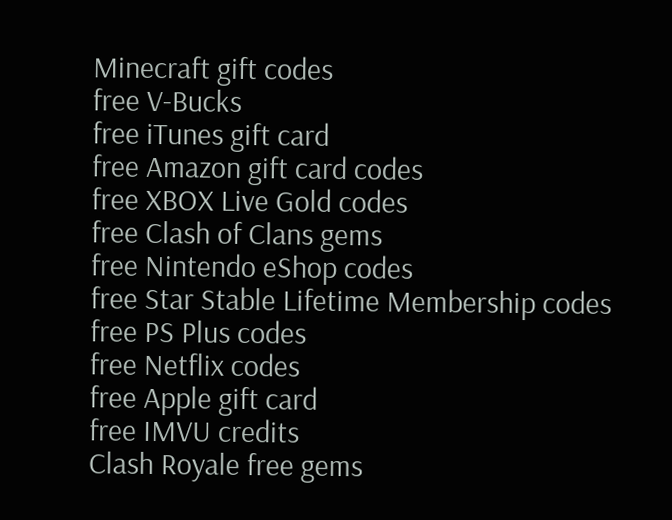Minecraft gift codes
free V-Bucks
free iTunes gift card
free Amazon gift card codes
free XBOX Live Gold codes
free Clash of Clans gems
free Nintendo eShop codes
free Star Stable Lifetime Membership codes
free PS Plus codes
free Netflix codes
free Apple gift card
free IMVU credits
Clash Royale free gems